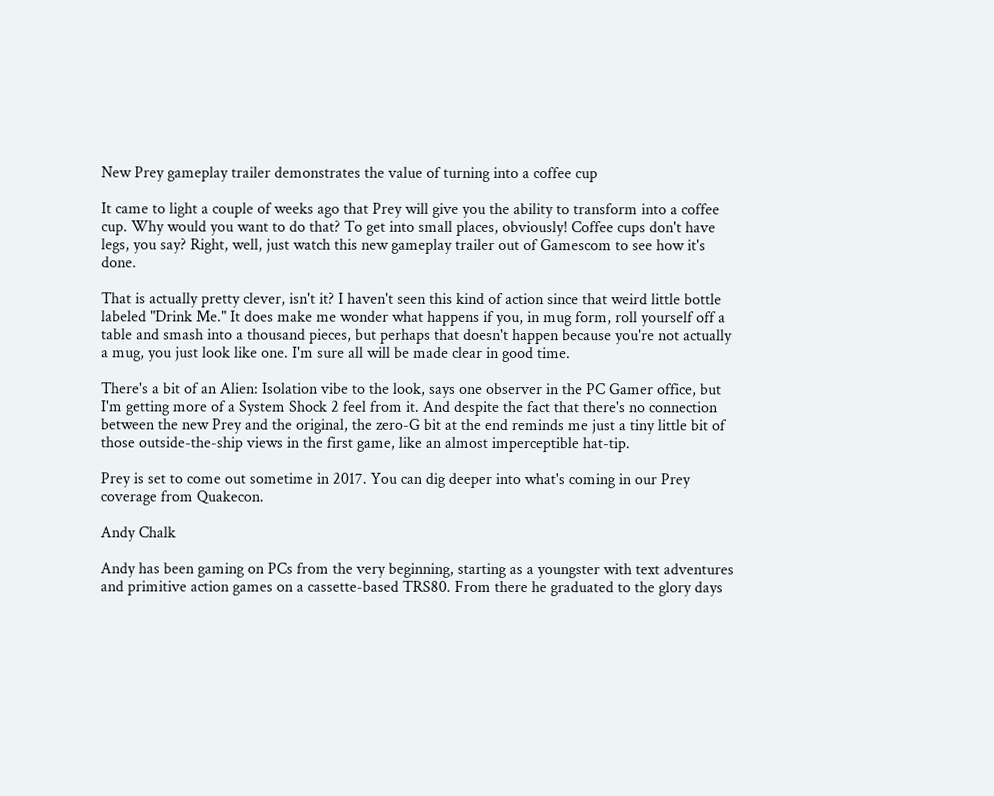New Prey gameplay trailer demonstrates the value of turning into a coffee cup

It came to light a couple of weeks ago that Prey will give you the ability to transform into a coffee cup. Why would you want to do that? To get into small places, obviously! Coffee cups don't have legs, you say? Right, well, just watch this new gameplay trailer out of Gamescom to see how it's done.

That is actually pretty clever, isn't it? I haven't seen this kind of action since that weird little bottle labeled "Drink Me." It does make me wonder what happens if you, in mug form, roll yourself off a table and smash into a thousand pieces, but perhaps that doesn't happen because you're not actually a mug, you just look like one. I'm sure all will be made clear in good time.

There's a bit of an Alien: Isolation vibe to the look, says one observer in the PC Gamer office, but I'm getting more of a System Shock 2 feel from it. And despite the fact that there's no connection between the new Prey and the original, the zero-G bit at the end reminds me just a tiny little bit of those outside-the-ship views in the first game, like an almost imperceptible hat-tip.

Prey is set to come out sometime in 2017. You can dig deeper into what's coming in our Prey coverage from Quakecon.

Andy Chalk

Andy has been gaming on PCs from the very beginning, starting as a youngster with text adventures and primitive action games on a cassette-based TRS80. From there he graduated to the glory days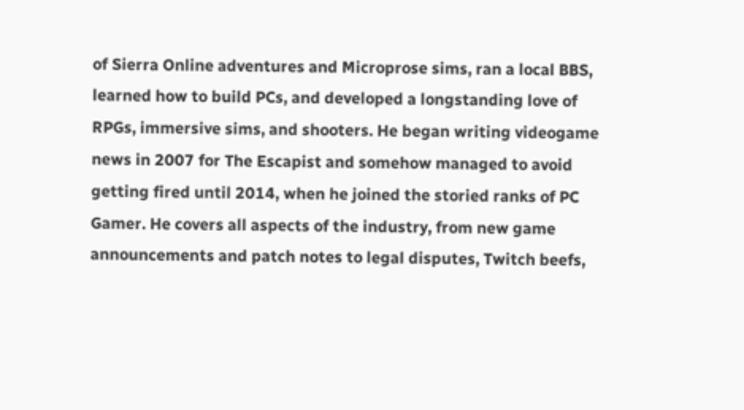of Sierra Online adventures and Microprose sims, ran a local BBS, learned how to build PCs, and developed a longstanding love of RPGs, immersive sims, and shooters. He began writing videogame news in 2007 for The Escapist and somehow managed to avoid getting fired until 2014, when he joined the storied ranks of PC Gamer. He covers all aspects of the industry, from new game announcements and patch notes to legal disputes, Twitch beefs,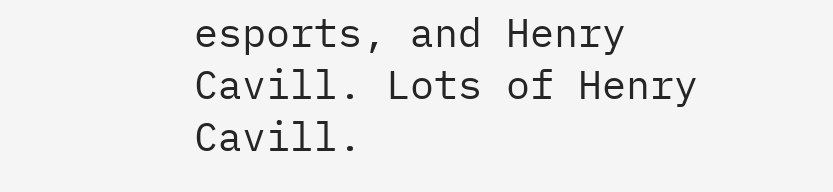esports, and Henry Cavill. Lots of Henry Cavill.